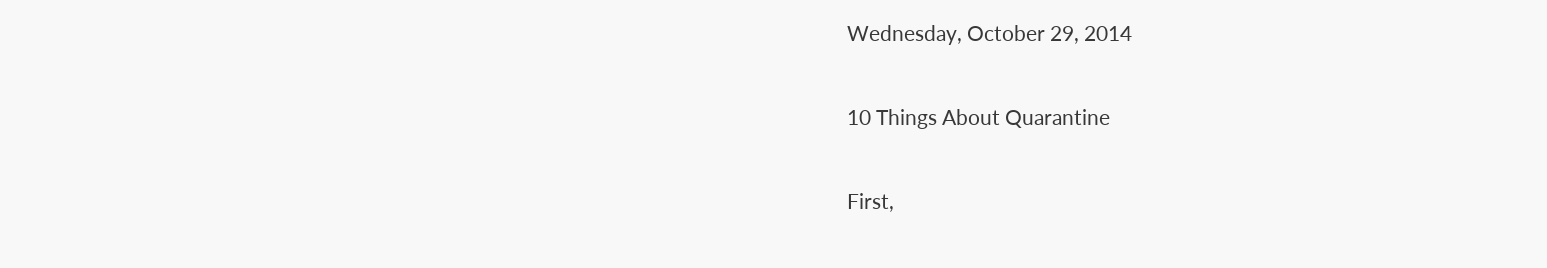Wednesday, October 29, 2014

10 Things About Quarantine

First,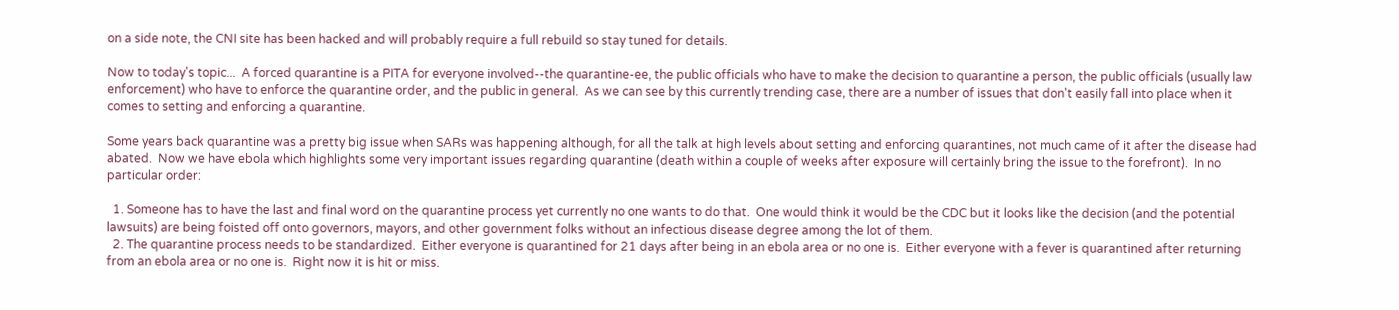on a side note, the CNI site has been hacked and will probably require a full rebuild so stay tuned for details.

Now to today's topic...  A forced quarantine is a PITA for everyone involved--the quarantine-ee, the public officials who have to make the decision to quarantine a person, the public officials (usually law enforcement) who have to enforce the quarantine order, and the public in general.  As we can see by this currently trending case, there are a number of issues that don't easily fall into place when it comes to setting and enforcing a quarantine.

Some years back quarantine was a pretty big issue when SARs was happening although, for all the talk at high levels about setting and enforcing quarantines, not much came of it after the disease had abated.  Now we have ebola which highlights some very important issues regarding quarantine (death within a couple of weeks after exposure will certainly bring the issue to the forefront).  In no particular order:

  1. Someone has to have the last and final word on the quarantine process yet currently no one wants to do that.  One would think it would be the CDC but it looks like the decision (and the potential lawsuits) are being foisted off onto governors, mayors, and other government folks without an infectious disease degree among the lot of them.
  2. The quarantine process needs to be standardized.  Either everyone is quarantined for 21 days after being in an ebola area or no one is.  Either everyone with a fever is quarantined after returning from an ebola area or no one is.  Right now it is hit or miss.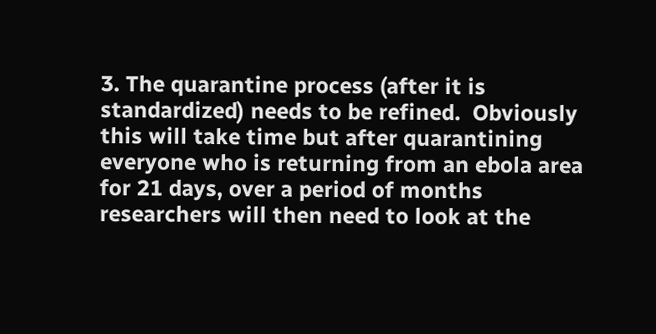3. The quarantine process (after it is standardized) needs to be refined.  Obviously this will take time but after quarantining everyone who is returning from an ebola area for 21 days, over a period of months researchers will then need to look at the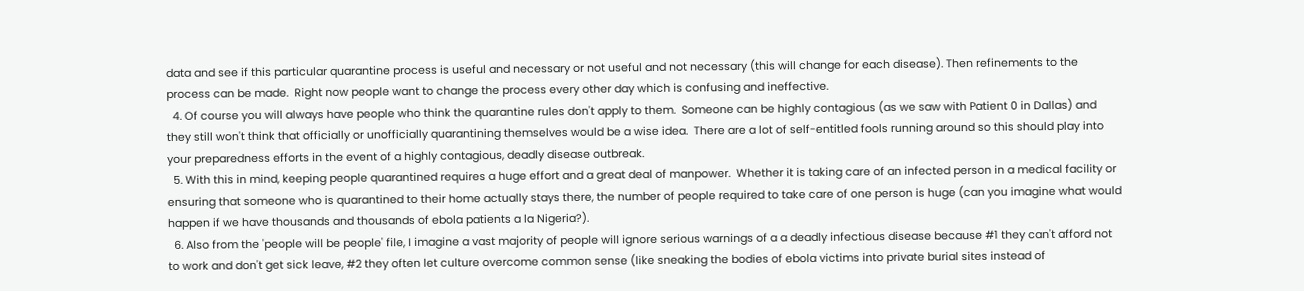data and see if this particular quarantine process is useful and necessary or not useful and not necessary (this will change for each disease). Then refinements to the process can be made.  Right now people want to change the process every other day which is confusing and ineffective.
  4. Of course you will always have people who think the quarantine rules don't apply to them.  Someone can be highly contagious (as we saw with Patient 0 in Dallas) and they still won't think that officially or unofficially quarantining themselves would be a wise idea.  There are a lot of self-entitled fools running around so this should play into your preparedness efforts in the event of a highly contagious, deadly disease outbreak.
  5. With this in mind, keeping people quarantined requires a huge effort and a great deal of manpower.  Whether it is taking care of an infected person in a medical facility or ensuring that someone who is quarantined to their home actually stays there, the number of people required to take care of one person is huge (can you imagine what would happen if we have thousands and thousands of ebola patients a la Nigeria?).
  6. Also from the 'people will be people' file, I imagine a vast majority of people will ignore serious warnings of a a deadly infectious disease because #1 they can't afford not to work and don't get sick leave, #2 they often let culture overcome common sense (like sneaking the bodies of ebola victims into private burial sites instead of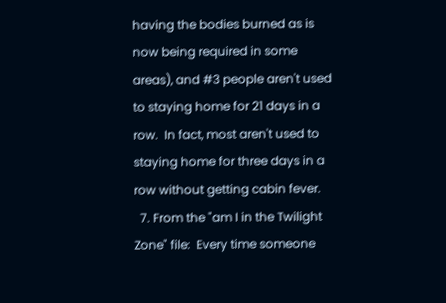having the bodies burned as is now being required in some areas), and #3 people aren't used to staying home for 21 days in a row.  In fact, most aren't used to staying home for three days in a row without getting cabin fever.
  7. From the "am I in the Twilight Zone" file:  Every time someone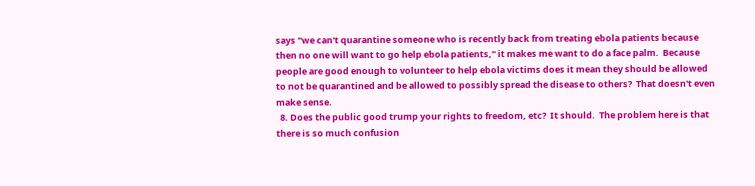says "we can't quarantine someone who is recently back from treating ebola patients because then no one will want to go help ebola patients," it makes me want to do a face palm.  Because people are good enough to volunteer to help ebola victims does it mean they should be allowed to not be quarantined and be allowed to possibly spread the disease to others?  That doesn't even make sense.
  8. Does the public good trump your rights to freedom, etc?  It should.  The problem here is that there is so much confusion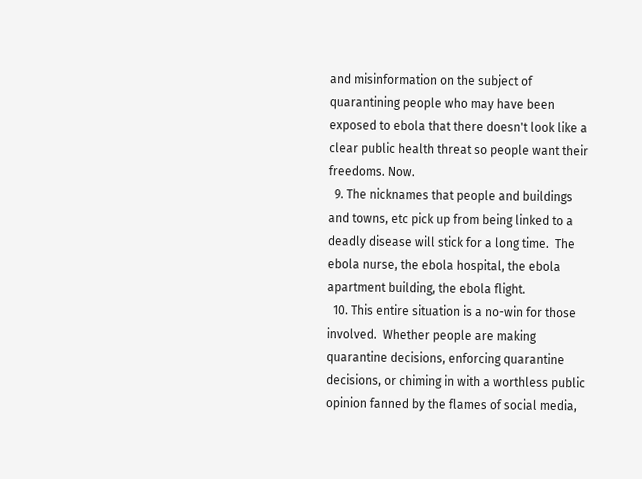and misinformation on the subject of quarantining people who may have been exposed to ebola that there doesn't look like a clear public health threat so people want their freedoms. Now.
  9. The nicknames that people and buildings and towns, etc pick up from being linked to a deadly disease will stick for a long time.  The ebola nurse, the ebola hospital, the ebola apartment building, the ebola flight.
  10. This entire situation is a no-win for those involved.  Whether people are making quarantine decisions, enforcing quarantine decisions, or chiming in with a worthless public opinion fanned by the flames of social media,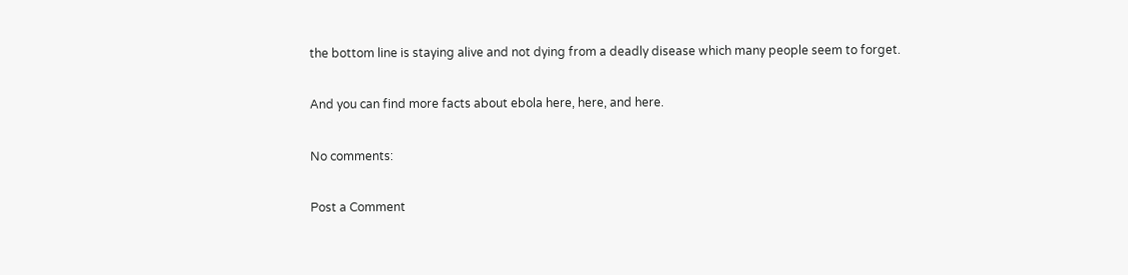the bottom line is staying alive and not dying from a deadly disease which many people seem to forget.

And you can find more facts about ebola here, here, and here.

No comments:

Post a Comment